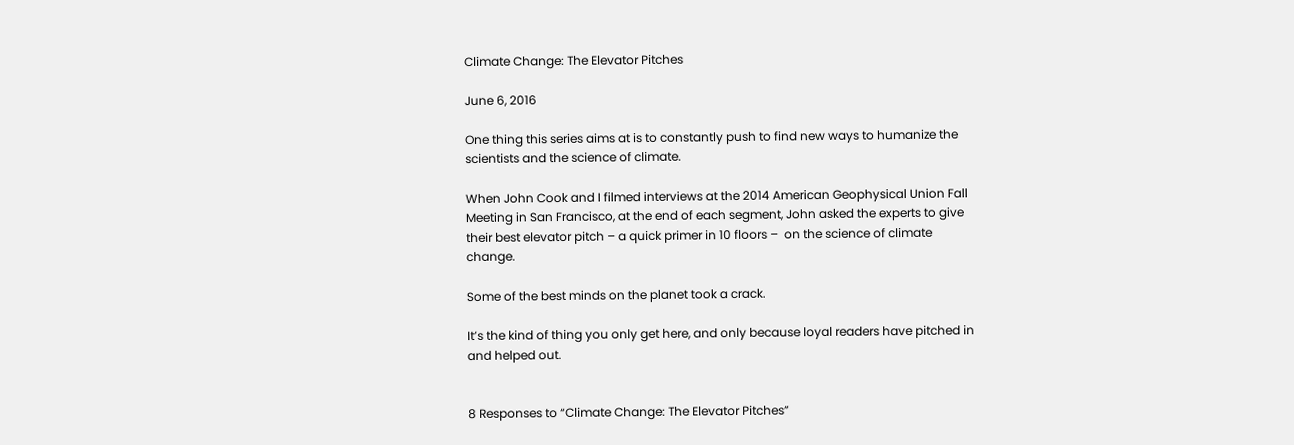Climate Change: The Elevator Pitches

June 6, 2016

One thing this series aims at is to constantly push to find new ways to humanize the scientists and the science of climate.

When John Cook and I filmed interviews at the 2014 American Geophysical Union Fall Meeting in San Francisco, at the end of each segment, John asked the experts to give their best elevator pitch – a quick primer in 10 floors –  on the science of climate change.

Some of the best minds on the planet took a crack.

It’s the kind of thing you only get here, and only because loyal readers have pitched in and helped out.


8 Responses to “Climate Change: The Elevator Pitches”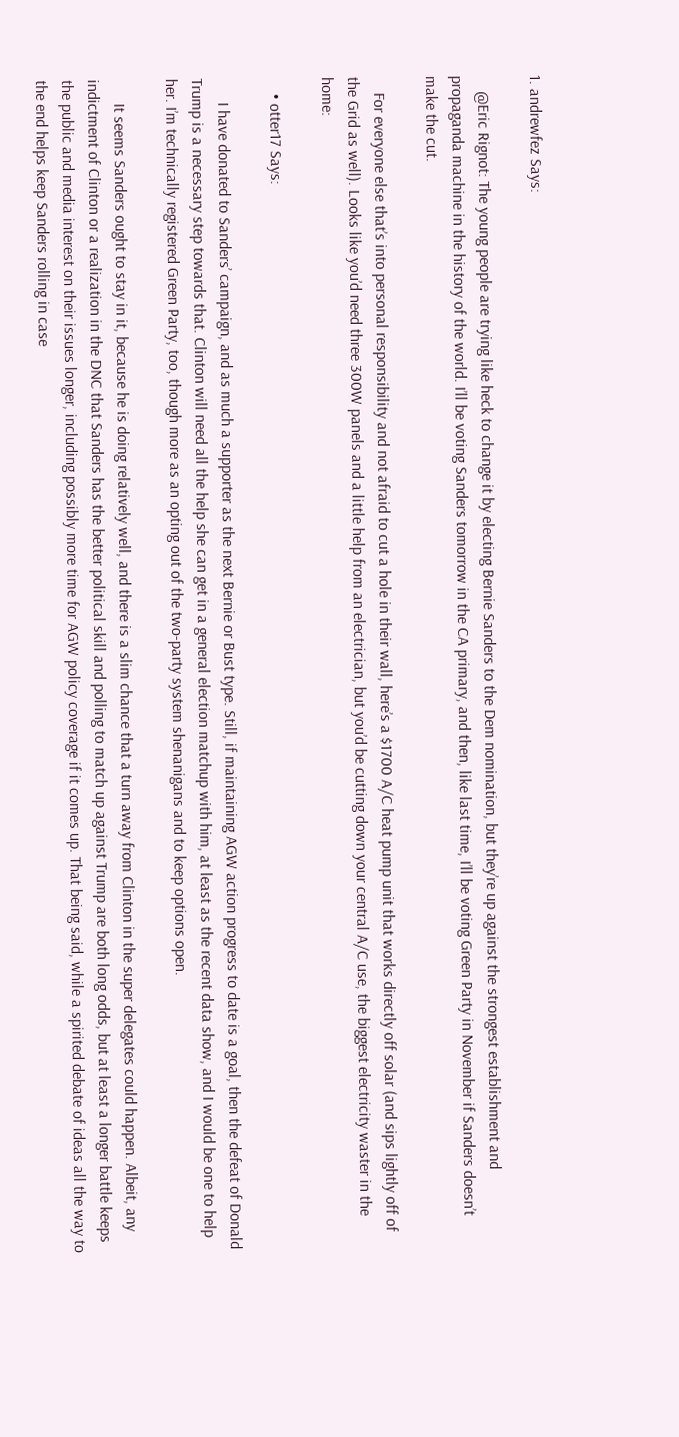1. andrewfez Says:

    @Eric Rignot: The young people are trying like heck to change it by electing Bernie Sanders to the Dem nomination, but they’re up against the strongest establishment and propaganda machine in the history of the world. I’ll be voting Sanders tomorrow in the CA primary, and then, like last time, I’ll be voting Green Party in November if Sanders doesn’t make the cut.

    For everyone else that’s into personal responsibility and not afraid to cut a hole in their wall, here’s a $1700 A/C heat pump unit that works directly off solar (and sips lightly off of the Grid as well). Looks like you’d need three 300W panels and a little help from an electrician, but you’d be cutting down your central A/C use, the biggest electricity waster in the home:

    • otter17 Says:

      I have donated to Sanders’ campaign, and as much a supporter as the next Bernie or Bust type. Still, if maintaining AGW action progress to date is a goal, then the defeat of Donald Trump is a necessary step towards that. Clinton will need all the help she can get in a general election matchup with him, at least as the recent data show, and I would be one to help her. I’m technically registered Green Party, too, though more as an opting out of the two-party system shenanigans and to keep options open.

      It seems Sanders ought to stay in it, because he is doing relatively well, and there is a slim chance that a turn away from Clinton in the super delegates could happen. Albeit, any indictment of Clinton or a realization in the DNC that Sanders has the better political skill and polling to match up against Trump are both long odds, but at least a longer battle keeps the public and media interest on their issues longer, including possibly more time for AGW policy coverage if it comes up. That being said, while a spirited debate of ideas all the way to the end helps keep Sanders rolling in case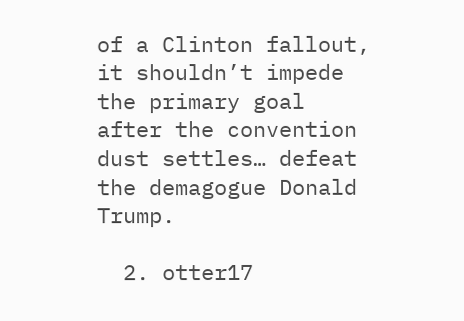of a Clinton fallout, it shouldn’t impede the primary goal after the convention dust settles… defeat the demagogue Donald Trump.

  2. otter17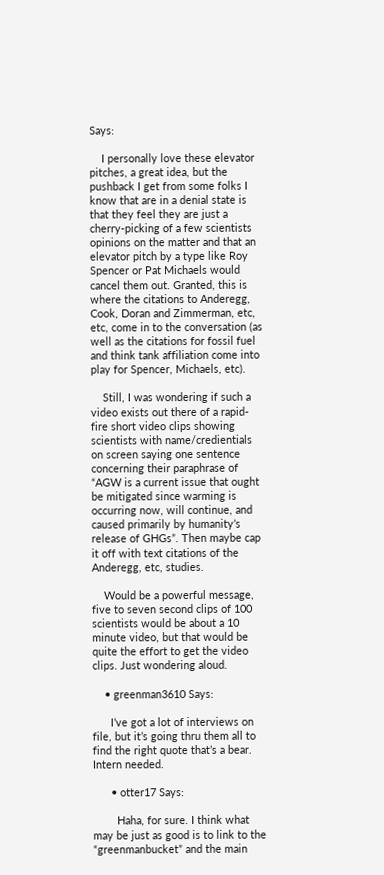Says:

    I personally love these elevator pitches, a great idea, but the pushback I get from some folks I know that are in a denial state is that they feel they are just a cherry-picking of a few scientists opinions on the matter and that an elevator pitch by a type like Roy Spencer or Pat Michaels would cancel them out. Granted, this is where the citations to Anderegg, Cook, Doran and Zimmerman, etc, etc, come in to the conversation (as well as the citations for fossil fuel and think tank affiliation come into play for Spencer, Michaels, etc).

    Still, I was wondering if such a video exists out there of a rapid-fire short video clips showing scientists with name/credientials on screen saying one sentence concerning their paraphrase of “AGW is a current issue that ought be mitigated since warming is occurring now, will continue, and caused primarily by humanity’s release of GHGs”. Then maybe cap it off with text citations of the Anderegg, etc, studies.

    Would be a powerful message, five to seven second clips of 100 scientists would be about a 10 minute video, but that would be quite the effort to get the video clips. Just wondering aloud.

    • greenman3610 Says:

      I’ve got a lot of interviews on file, but it’s going thru them all to find the right quote that’s a bear. Intern needed.

      • otter17 Says:

        Haha, for sure. I think what may be just as good is to link to the “greenmanbucket” and the main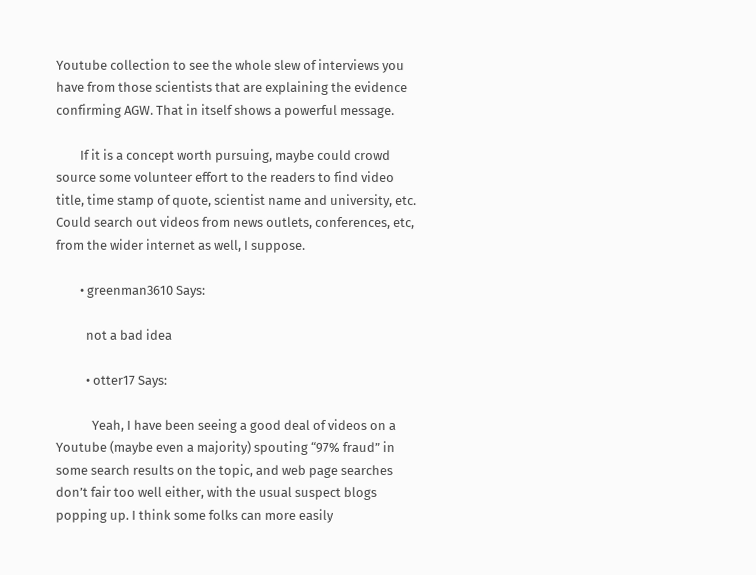Youtube collection to see the whole slew of interviews you have from those scientists that are explaining the evidence confirming AGW. That in itself shows a powerful message.

        If it is a concept worth pursuing, maybe could crowd source some volunteer effort to the readers to find video title, time stamp of quote, scientist name and university, etc. Could search out videos from news outlets, conferences, etc, from the wider internet as well, I suppose.

        • greenman3610 Says:

          not a bad idea

          • otter17 Says:

            Yeah, I have been seeing a good deal of videos on a Youtube (maybe even a majority) spouting “97% fraud” in some search results on the topic, and web page searches don’t fair too well either, with the usual suspect blogs popping up. I think some folks can more easily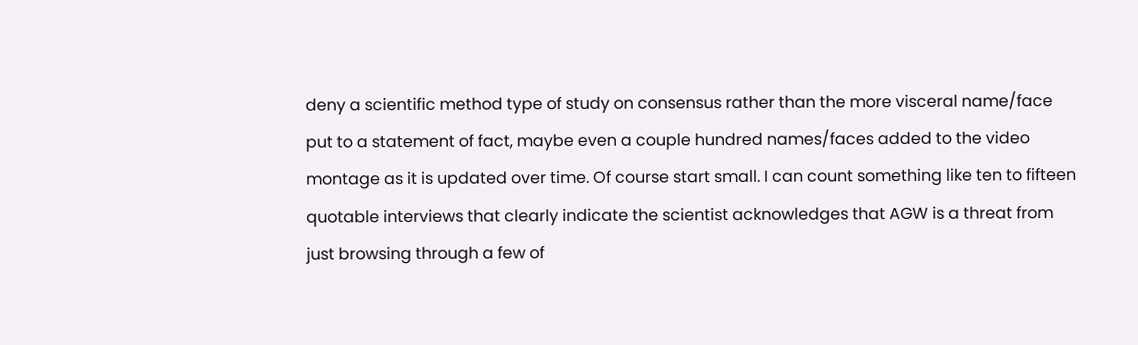deny a scientific method type of study on consensus rather than the more visceral name/face put to a statement of fact, maybe even a couple hundred names/faces added to the video montage as it is updated over time. Of course start small. I can count something like ten to fifteen quotable interviews that clearly indicate the scientist acknowledges that AGW is a threat from just browsing through a few of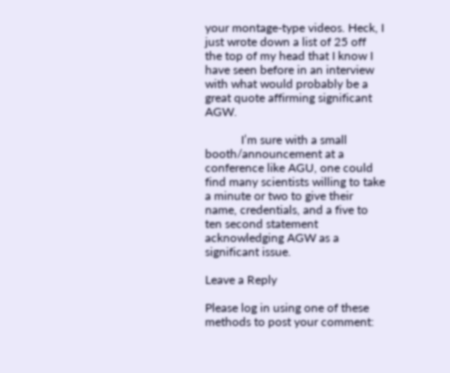your montage-type videos. Heck, I just wrote down a list of 25 off the top of my head that I know I have seen before in an interview with what would probably be a great quote affirming significant AGW.

            I’m sure with a small booth/announcement at a conference like AGU, one could find many scientists willing to take a minute or two to give their name, credentials, and a five to ten second statement acknowledging AGW as a significant issue.

Leave a Reply

Please log in using one of these methods to post your comment: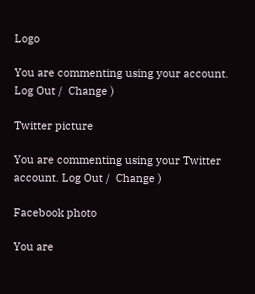Logo

You are commenting using your account. Log Out /  Change )

Twitter picture

You are commenting using your Twitter account. Log Out /  Change )

Facebook photo

You are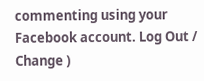commenting using your Facebook account. Log Out /  Change )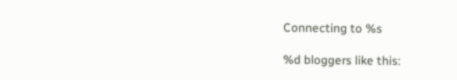Connecting to %s

%d bloggers like this: